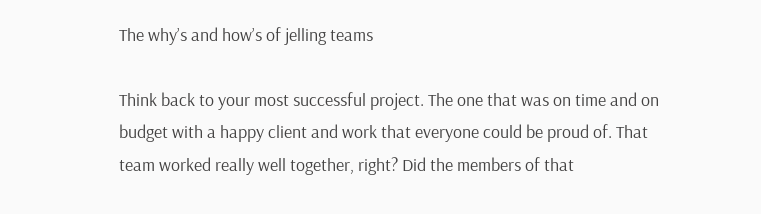The why’s and how’s of jelling teams

Think back to your most successful project. The one that was on time and on budget with a happy client and work that everyone could be proud of. That team worked really well together, right? Did the members of that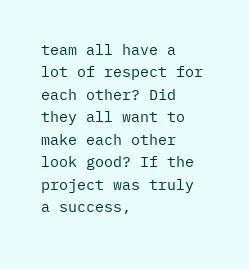team all have a lot of respect for each other? Did they all want to make each other look good? If the project was truly a success,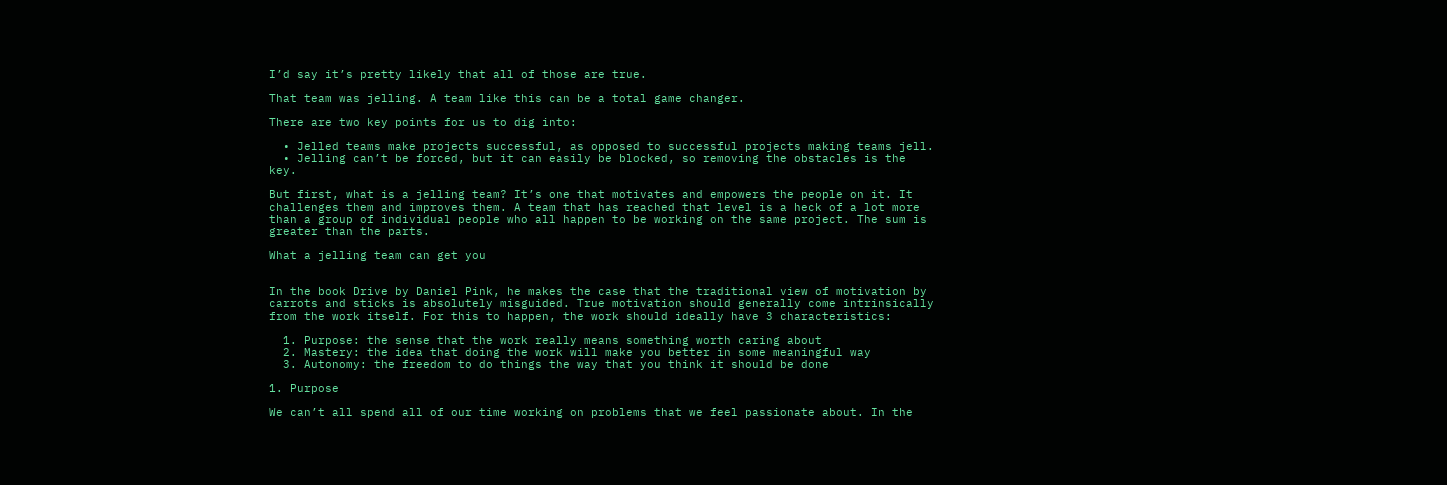I’d say it’s pretty likely that all of those are true.

That team was jelling. A team like this can be a total game changer.

There are two key points for us to dig into:

  • Jelled teams make projects successful, as opposed to successful projects making teams jell.
  • Jelling can’t be forced, but it can easily be blocked, so removing the obstacles is the key.

But first, what is a jelling team? It’s one that motivates and empowers the people on it. It challenges them and improves them. A team that has reached that level is a heck of a lot more than a group of individual people who all happen to be working on the same project. The sum is greater than the parts.

What a jelling team can get you


In the book Drive by Daniel Pink, he makes the case that the traditional view of motivation by carrots and sticks is absolutely misguided. True motivation should generally come intrinsically from the work itself. For this to happen, the work should ideally have 3 characteristics:

  1. Purpose: the sense that the work really means something worth caring about
  2. Mastery: the idea that doing the work will make you better in some meaningful way
  3. Autonomy: the freedom to do things the way that you think it should be done

1. Purpose

We can’t all spend all of our time working on problems that we feel passionate about. In the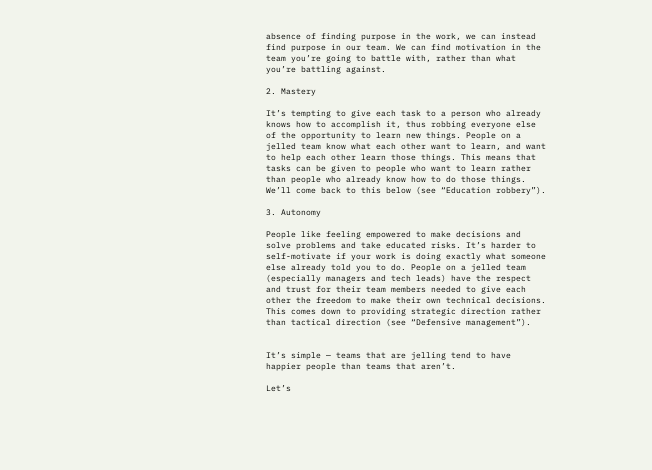absence of finding purpose in the work, we can instead find purpose in our team. We can find motivation in the team you’re going to battle with, rather than what you’re battling against.

2. Mastery

It’s tempting to give each task to a person who already knows how to accomplish it, thus robbing everyone else of the opportunity to learn new things. People on a jelled team know what each other want to learn, and want to help each other learn those things. This means that tasks can be given to people who want to learn rather than people who already know how to do those things. We’ll come back to this below (see “Education robbery”).

3. Autonomy

People like feeling empowered to make decisions and solve problems and take educated risks. It’s harder to self-motivate if your work is doing exactly what someone else already told you to do. People on a jelled team (especially managers and tech leads) have the respect and trust for their team members needed to give each other the freedom to make their own technical decisions. This comes down to providing strategic direction rather than tactical direction (see “Defensive management”).


It’s simple — teams that are jelling tend to have happier people than teams that aren’t.

Let’s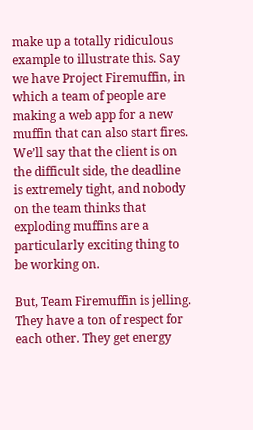make up a totally ridiculous example to illustrate this. Say we have Project Firemuffin, in which a team of people are making a web app for a new muffin that can also start fires. We’ll say that the client is on the difficult side, the deadline is extremely tight, and nobody on the team thinks that exploding muffins are a particularly exciting thing to be working on.

But, Team Firemuffin is jelling. They have a ton of respect for each other. They get energy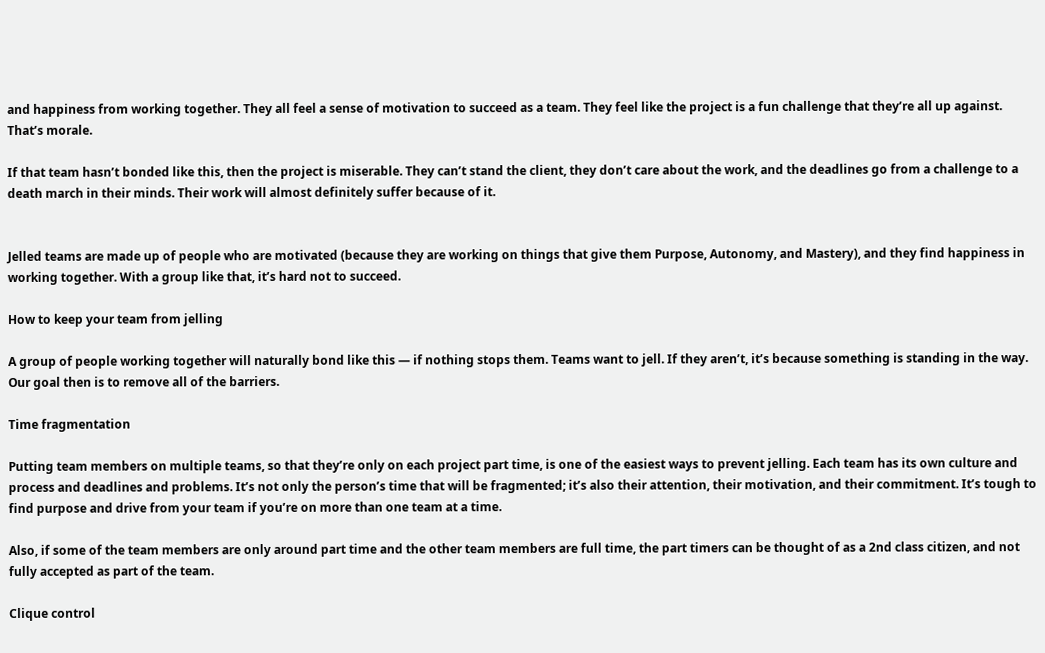and happiness from working together. They all feel a sense of motivation to succeed as a team. They feel like the project is a fun challenge that they’re all up against. That’s morale.

If that team hasn’t bonded like this, then the project is miserable. They can’t stand the client, they don’t care about the work, and the deadlines go from a challenge to a death march in their minds. Their work will almost definitely suffer because of it.


Jelled teams are made up of people who are motivated (because they are working on things that give them Purpose, Autonomy, and Mastery), and they find happiness in working together. With a group like that, it’s hard not to succeed.

How to keep your team from jelling

A group of people working together will naturally bond like this — if nothing stops them. Teams want to jell. If they aren’t, it’s because something is standing in the way. Our goal then is to remove all of the barriers.

Time fragmentation

Putting team members on multiple teams, so that they’re only on each project part time, is one of the easiest ways to prevent jelling. Each team has its own culture and process and deadlines and problems. It’s not only the person’s time that will be fragmented; it’s also their attention, their motivation, and their commitment. It’s tough to find purpose and drive from your team if you’re on more than one team at a time.

Also, if some of the team members are only around part time and the other team members are full time, the part timers can be thought of as a 2nd class citizen, and not fully accepted as part of the team.

Clique control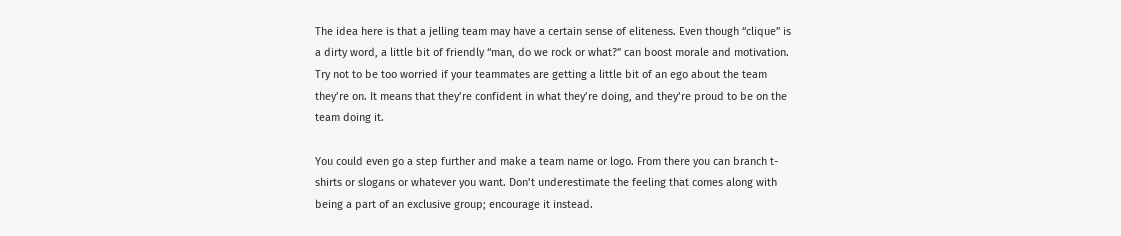The idea here is that a jelling team may have a certain sense of eliteness. Even though “clique” is a dirty word, a little bit of friendly “man, do we rock or what?” can boost morale and motivation. Try not to be too worried if your teammates are getting a little bit of an ego about the team they’re on. It means that they’re confident in what they’re doing, and they’re proud to be on the team doing it.

You could even go a step further and make a team name or logo. From there you can branch t-shirts or slogans or whatever you want. Don’t underestimate the feeling that comes along with being a part of an exclusive group; encourage it instead.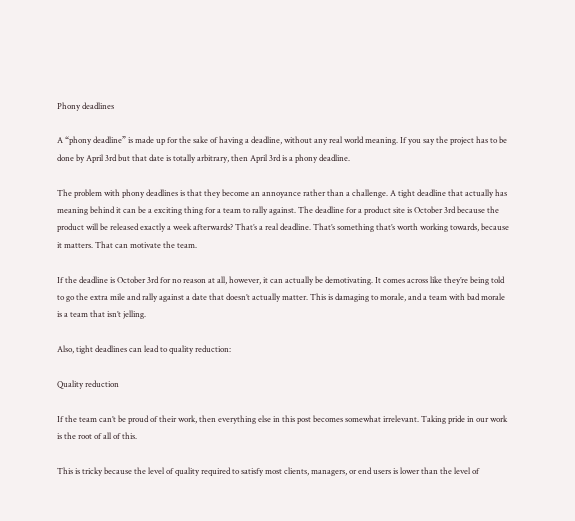Phony deadlines

A “phony deadline” is made up for the sake of having a deadline, without any real world meaning. If you say the project has to be done by April 3rd but that date is totally arbitrary, then April 3rd is a phony deadline.

The problem with phony deadlines is that they become an annoyance rather than a challenge. A tight deadline that actually has meaning behind it can be a exciting thing for a team to rally against. The deadline for a product site is October 3rd because the product will be released exactly a week afterwards? That’s a real deadline. That’s something that’s worth working towards, because it matters. That can motivate the team.

If the deadline is October 3rd for no reason at all, however, it can actually be demotivating. It comes across like they’re being told to go the extra mile and rally against a date that doesn’t actually matter. This is damaging to morale, and a team with bad morale is a team that isn’t jelling.

Also, tight deadlines can lead to quality reduction:

Quality reduction

If the team can’t be proud of their work, then everything else in this post becomes somewhat irrelevant. Taking pride in our work is the root of all of this.

This is tricky because the level of quality required to satisfy most clients, managers, or end users is lower than the level of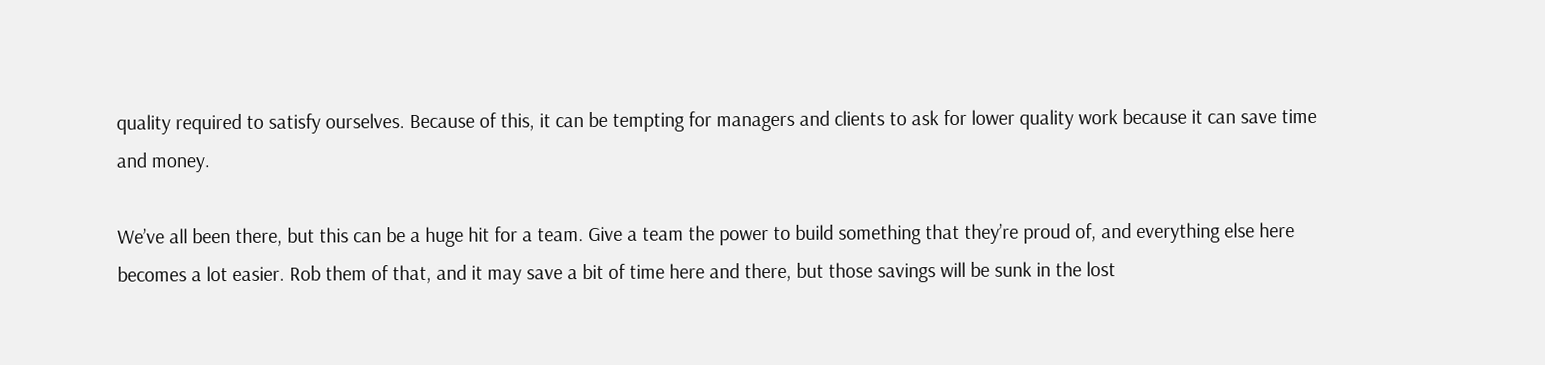quality required to satisfy ourselves. Because of this, it can be tempting for managers and clients to ask for lower quality work because it can save time and money.

We’ve all been there, but this can be a huge hit for a team. Give a team the power to build something that they’re proud of, and everything else here becomes a lot easier. Rob them of that, and it may save a bit of time here and there, but those savings will be sunk in the lost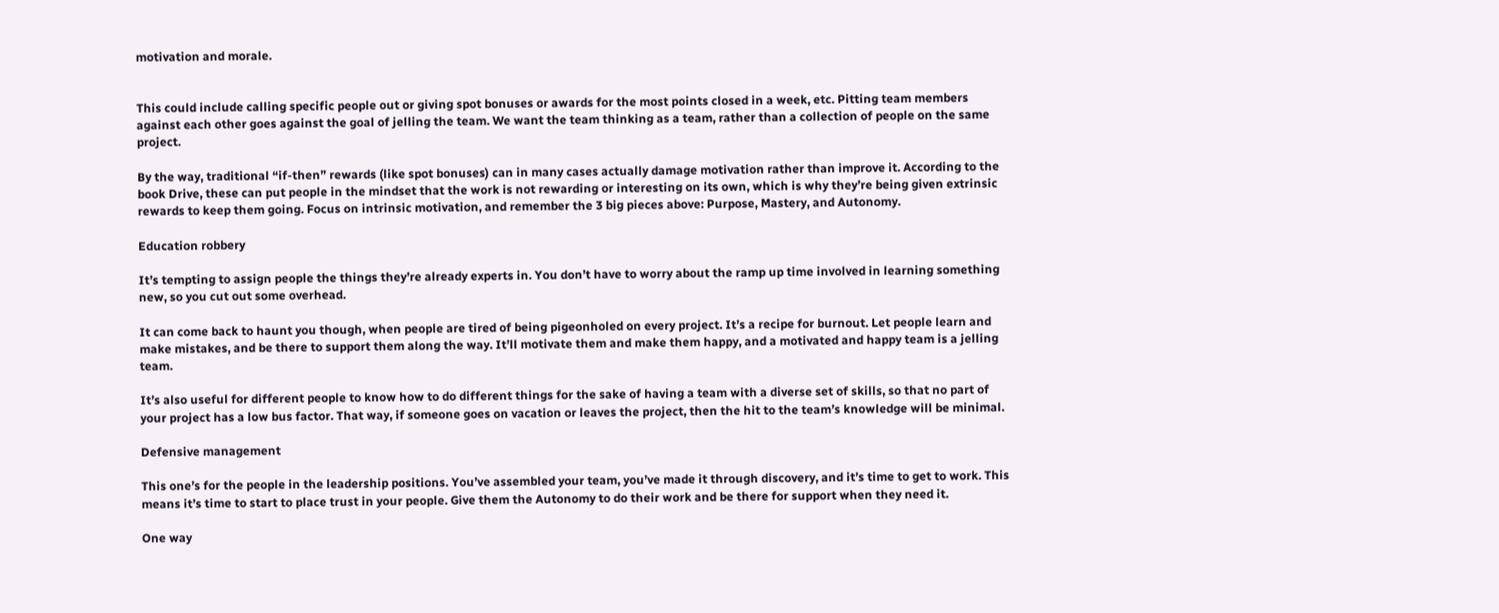motivation and morale.


This could include calling specific people out or giving spot bonuses or awards for the most points closed in a week, etc. Pitting team members against each other goes against the goal of jelling the team. We want the team thinking as a team, rather than a collection of people on the same project.

By the way, traditional “if-then” rewards (like spot bonuses) can in many cases actually damage motivation rather than improve it. According to the book Drive, these can put people in the mindset that the work is not rewarding or interesting on its own, which is why they’re being given extrinsic rewards to keep them going. Focus on intrinsic motivation, and remember the 3 big pieces above: Purpose, Mastery, and Autonomy.

Education robbery

It’s tempting to assign people the things they’re already experts in. You don’t have to worry about the ramp up time involved in learning something new, so you cut out some overhead.

It can come back to haunt you though, when people are tired of being pigeonholed on every project. It’s a recipe for burnout. Let people learn and make mistakes, and be there to support them along the way. It’ll motivate them and make them happy, and a motivated and happy team is a jelling team.

It’s also useful for different people to know how to do different things for the sake of having a team with a diverse set of skills, so that no part of your project has a low bus factor. That way, if someone goes on vacation or leaves the project, then the hit to the team’s knowledge will be minimal.

Defensive management

This one’s for the people in the leadership positions. You’ve assembled your team, you’ve made it through discovery, and it’s time to get to work. This means it’s time to start to place trust in your people. Give them the Autonomy to do their work and be there for support when they need it.

One way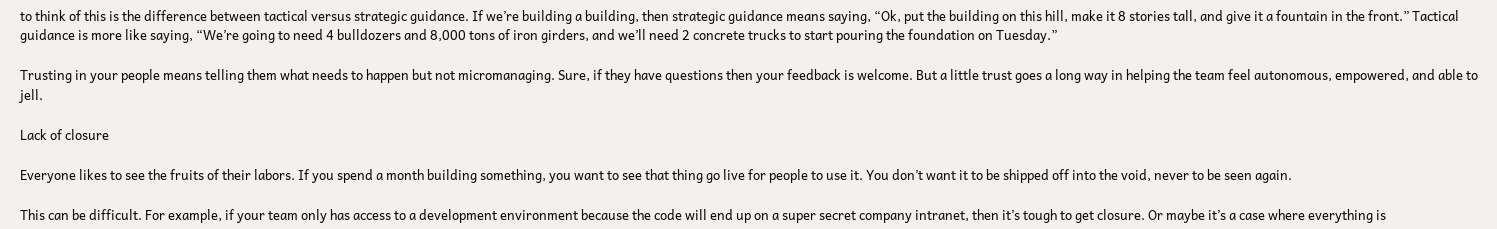to think of this is the difference between tactical versus strategic guidance. If we’re building a building, then strategic guidance means saying, “Ok, put the building on this hill, make it 8 stories tall, and give it a fountain in the front.” Tactical guidance is more like saying, “We’re going to need 4 bulldozers and 8,000 tons of iron girders, and we’ll need 2 concrete trucks to start pouring the foundation on Tuesday.”

Trusting in your people means telling them what needs to happen but not micromanaging. Sure, if they have questions then your feedback is welcome. But a little trust goes a long way in helping the team feel autonomous, empowered, and able to jell.

Lack of closure

Everyone likes to see the fruits of their labors. If you spend a month building something, you want to see that thing go live for people to use it. You don’t want it to be shipped off into the void, never to be seen again.

This can be difficult. For example, if your team only has access to a development environment because the code will end up on a super secret company intranet, then it’s tough to get closure. Or maybe it’s a case where everything is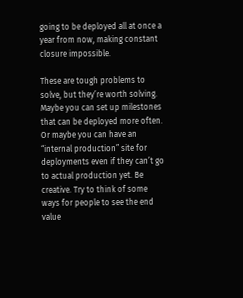going to be deployed all at once a year from now, making constant closure impossible.

These are tough problems to solve, but they’re worth solving. Maybe you can set up milestones that can be deployed more often. Or maybe you can have an “internal production” site for deployments even if they can’t go to actual production yet. Be creative. Try to think of some ways for people to see the end value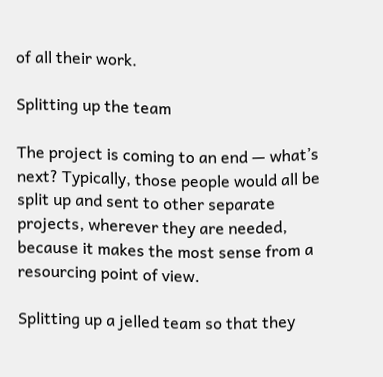of all their work.

Splitting up the team

The project is coming to an end — what’s next? Typically, those people would all be split up and sent to other separate projects, wherever they are needed, because it makes the most sense from a resourcing point of view.

Splitting up a jelled team so that they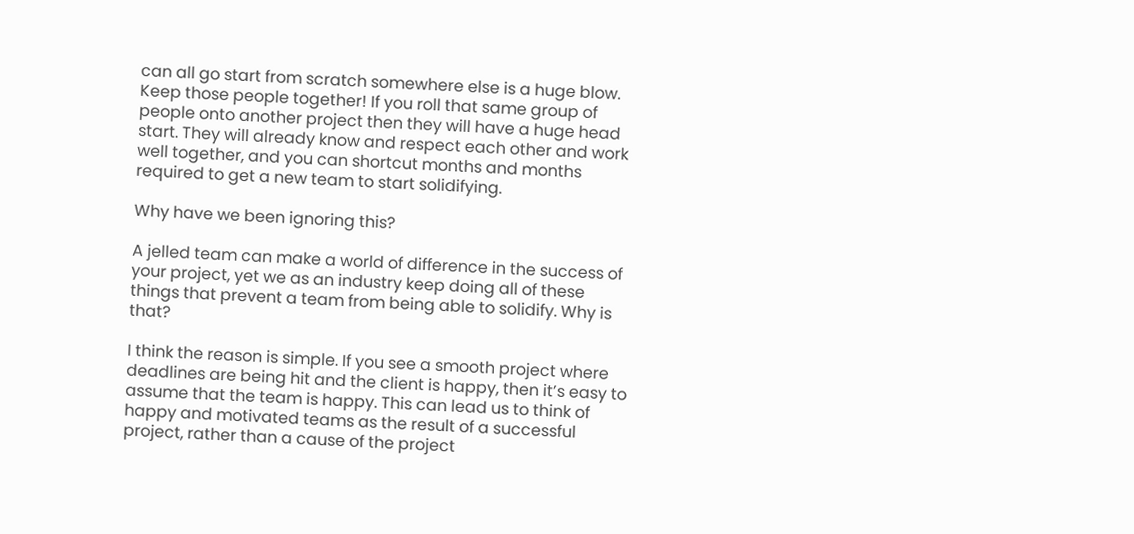can all go start from scratch somewhere else is a huge blow. Keep those people together! If you roll that same group of people onto another project then they will have a huge head start. They will already know and respect each other and work well together, and you can shortcut months and months required to get a new team to start solidifying.

Why have we been ignoring this?

A jelled team can make a world of difference in the success of your project, yet we as an industry keep doing all of these things that prevent a team from being able to solidify. Why is that?

I think the reason is simple. If you see a smooth project where deadlines are being hit and the client is happy, then it’s easy to assume that the team is happy. This can lead us to think of happy and motivated teams as the result of a successful project, rather than a cause of the project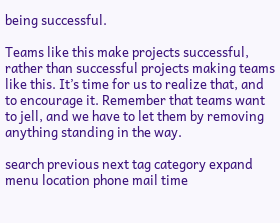being successful.

Teams like this make projects successful, rather than successful projects making teams like this. It’s time for us to realize that, and to encourage it. Remember that teams want to jell, and we have to let them by removing anything standing in the way.

search previous next tag category expand menu location phone mail time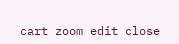cart zoom edit close